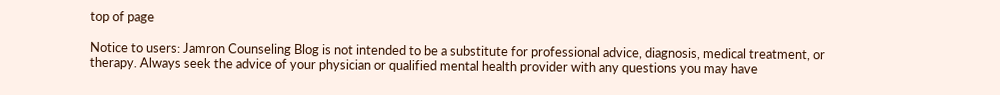top of page

Notice to users: Jamron Counseling Blog is not intended to be a substitute for professional advice, diagnosis, medical treatment, or therapy. Always seek the advice of your physician or qualified mental health provider with any questions you may have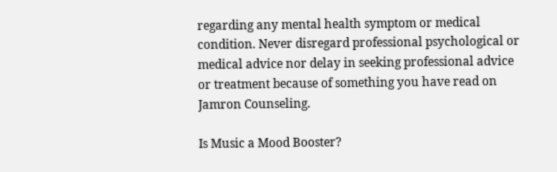regarding any mental health symptom or medical condition. Never disregard professional psychological or medical advice nor delay in seeking professional advice or treatment because of something you have read on Jamron Counseling.

Is Music a Mood Booster?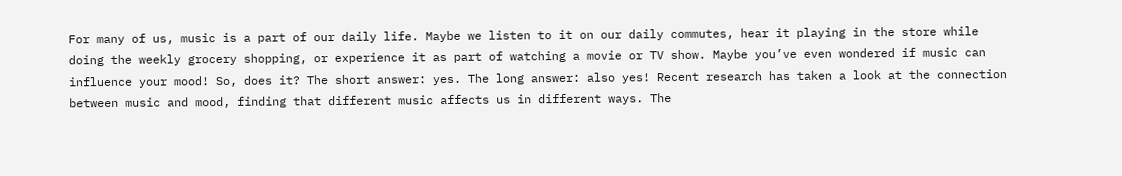For many of us, music is a part of our daily life. Maybe we listen to it on our daily commutes, hear it playing in the store while doing the weekly grocery shopping, or experience it as part of watching a movie or TV show. Maybe you’ve even wondered if music can influence your mood! So, does it? The short answer: yes. The long answer: also yes! Recent research has taken a look at the connection between music and mood, finding that different music affects us in different ways. The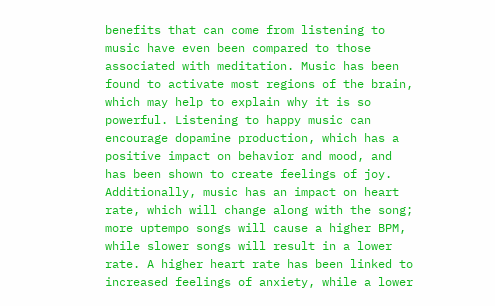benefits that can come from listening to music have even been compared to those associated with meditation. Music has been found to activate most regions of the brain, which may help to explain why it is so powerful. Listening to happy music can encourage dopamine production, which has a positive impact on behavior and mood, and has been shown to create feelings of joy. Additionally, music has an impact on heart rate, which will change along with the song; more uptempo songs will cause a higher BPM, while slower songs will result in a lower rate. A higher heart rate has been linked to increased feelings of anxiety, while a lower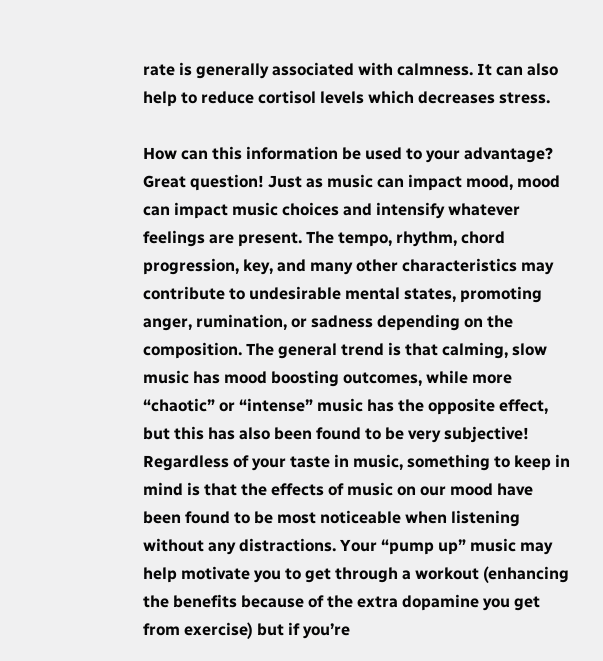rate is generally associated with calmness. It can also help to reduce cortisol levels which decreases stress.

How can this information be used to your advantage? Great question! Just as music can impact mood, mood can impact music choices and intensify whatever feelings are present. The tempo, rhythm, chord progression, key, and many other characteristics may contribute to undesirable mental states, promoting anger, rumination, or sadness depending on the composition. The general trend is that calming, slow music has mood boosting outcomes, while more “chaotic” or “intense” music has the opposite effect, but this has also been found to be very subjective! Regardless of your taste in music, something to keep in mind is that the effects of music on our mood have been found to be most noticeable when listening without any distractions. Your “pump up” music may help motivate you to get through a workout (enhancing the benefits because of the extra dopamine you get from exercise) but if you’re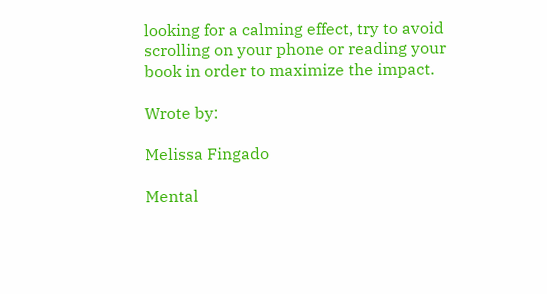looking for a calming effect, try to avoid scrolling on your phone or reading your book in order to maximize the impact.

Wrote by:

Melissa Fingado

Mental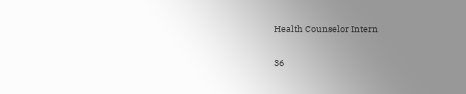Health Counselor Intern

36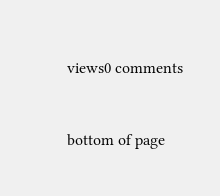views0 comments


bottom of page